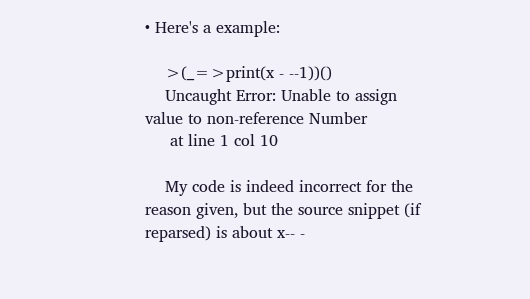• Here's a example:

    >(_=>print(x - --1))()
    Uncaught Error: Unable to assign value to non-reference Number
     at line 1 col 10

    My code is indeed incorrect for the reason given, but the source snippet (if reparsed) is about x-- -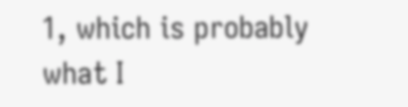1, which is probably what I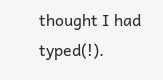thought I had typed(!).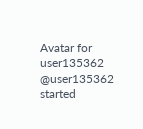Avatar for user135362 @user135362 started